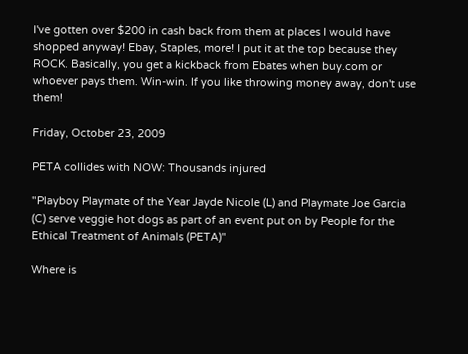I've gotten over $200 in cash back from them at places I would have shopped anyway! Ebay, Staples, more! I put it at the top because they ROCK. Basically, you get a kickback from Ebates when buy.com or whoever pays them. Win-win. If you like throwing money away, don't use them!

Friday, October 23, 2009

PETA collides with NOW: Thousands injured

"Playboy Playmate of the Year Jayde Nicole (L) and Playmate Joe Garcia (C) serve veggie hot dogs as part of an event put on by People for the Ethical Treatment of Animals (PETA)"

Where is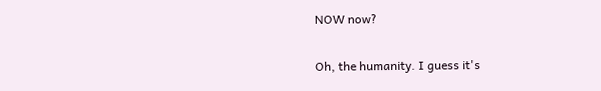NOW now?

Oh, the humanity. I guess it's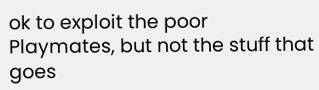ok to exploit the poor Playmates, but not the stuff that goes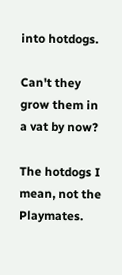into hotdogs.

Can't they grow them in a vat by now?

The hotdogs I mean, not the Playmates.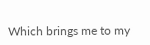Which brings me to my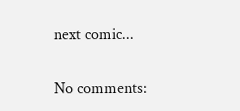next comic...

No comments: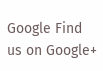Google Find us on Google+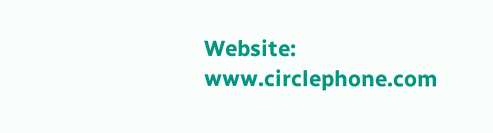Website: www.circlephone.com